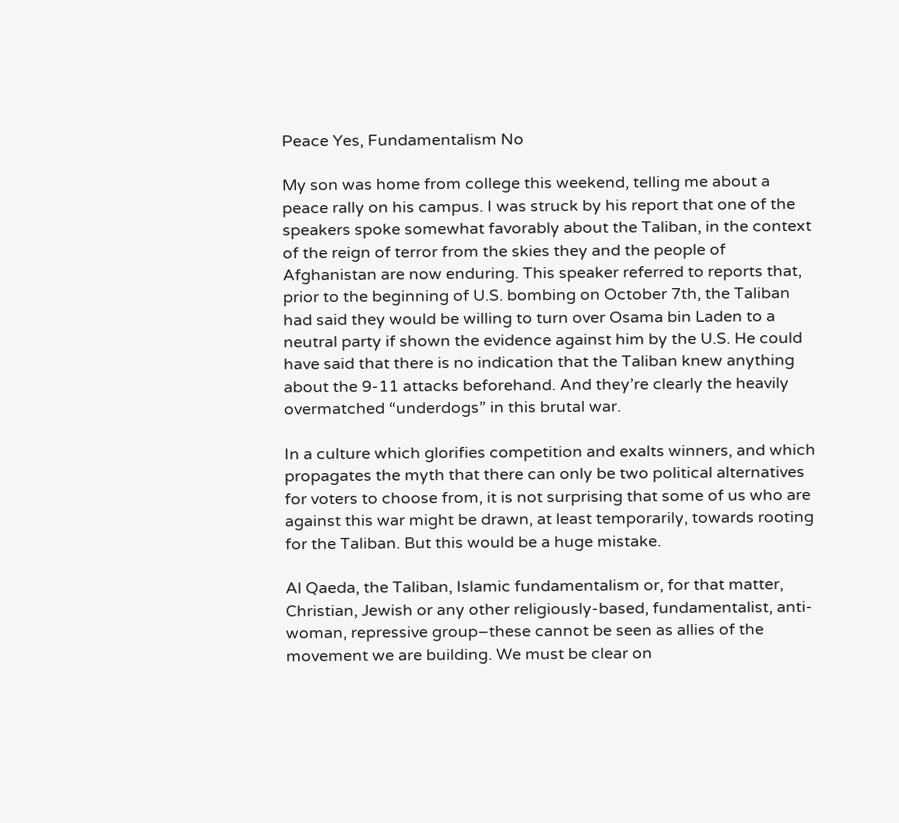Peace Yes, Fundamentalism No

My son was home from college this weekend, telling me about a peace rally on his campus. I was struck by his report that one of the speakers spoke somewhat favorably about the Taliban, in the context of the reign of terror from the skies they and the people of Afghanistan are now enduring. This speaker referred to reports that, prior to the beginning of U.S. bombing on October 7th, the Taliban had said they would be willing to turn over Osama bin Laden to a neutral party if shown the evidence against him by the U.S. He could have said that there is no indication that the Taliban knew anything about the 9-11 attacks beforehand. And they’re clearly the heavily overmatched “underdogs” in this brutal war.

In a culture which glorifies competition and exalts winners, and which propagates the myth that there can only be two political alternatives for voters to choose from, it is not surprising that some of us who are against this war might be drawn, at least temporarily, towards rooting for the Taliban. But this would be a huge mistake.

Al Qaeda, the Taliban, Islamic fundamentalism or, for that matter, Christian, Jewish or any other religiously-based, fundamentalist, anti-woman, repressive group–these cannot be seen as allies of the movement we are building. We must be clear on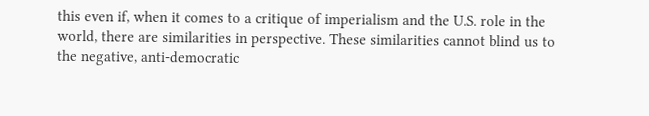this even if, when it comes to a critique of imperialism and the U.S. role in the world, there are similarities in perspective. These similarities cannot blind us to the negative, anti-democratic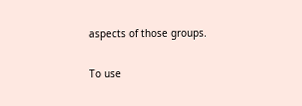aspects of those groups.

To use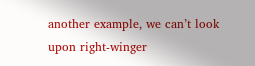another example, we can’t look upon right-winger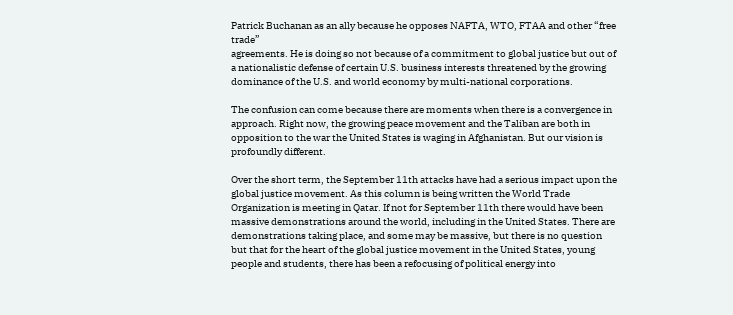Patrick Buchanan as an ally because he opposes NAFTA, WTO, FTAA and other “free trade”
agreements. He is doing so not because of a commitment to global justice but out of a nationalistic defense of certain U.S. business interests threatened by the growing dominance of the U.S. and world economy by multi-national corporations.

The confusion can come because there are moments when there is a convergence in approach. Right now, the growing peace movement and the Taliban are both in opposition to the war the United States is waging in Afghanistan. But our vision is profoundly different.

Over the short term, the September 11th attacks have had a serious impact upon the global justice movement. As this column is being written the World Trade Organization is meeting in Qatar. If not for September 11th there would have been massive demonstrations around the world, including in the United States. There are demonstrations taking place, and some may be massive, but there is no question but that for the heart of the global justice movement in the United States, young people and students, there has been a refocusing of political energy into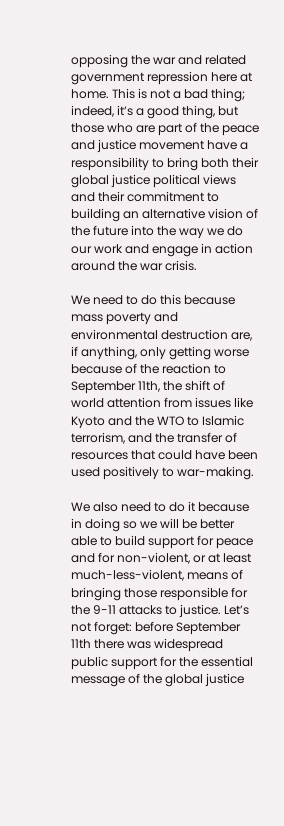opposing the war and related government repression here at home. This is not a bad thing; indeed, it’s a good thing, but those who are part of the peace and justice movement have a responsibility to bring both their global justice political views and their commitment to building an alternative vision of the future into the way we do our work and engage in action around the war crisis.

We need to do this because mass poverty and environmental destruction are, if anything, only getting worse because of the reaction to September 11th, the shift of world attention from issues like Kyoto and the WTO to Islamic terrorism, and the transfer of resources that could have been used positively to war-making.

We also need to do it because in doing so we will be better able to build support for peace and for non-violent, or at least much-less-violent, means of bringing those responsible for the 9-11 attacks to justice. Let’s not forget: before September 11th there was widespread public support for the essential message of the global justice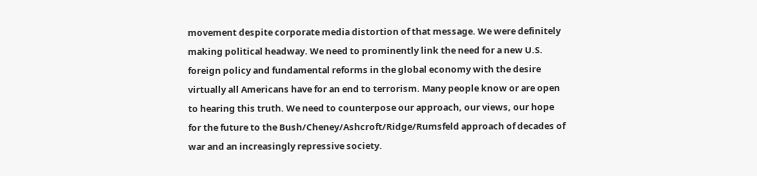movement despite corporate media distortion of that message. We were definitely making political headway. We need to prominently link the need for a new U.S. foreign policy and fundamental reforms in the global economy with the desire virtually all Americans have for an end to terrorism. Many people know or are open to hearing this truth. We need to counterpose our approach, our views, our hope for the future to the Bush/Cheney/Ashcroft/Ridge/Rumsfeld approach of decades of war and an increasingly repressive society.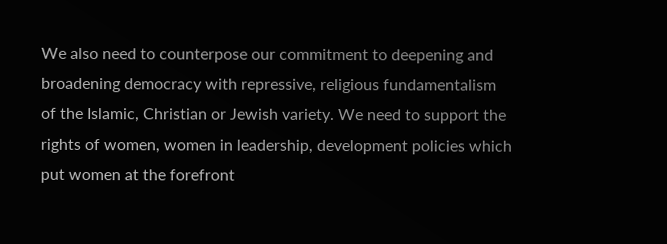We also need to counterpose our commitment to deepening and broadening democracy with repressive, religious fundamentalism of the Islamic, Christian or Jewish variety. We need to support the rights of women, women in leadership, development policies which put women at the forefront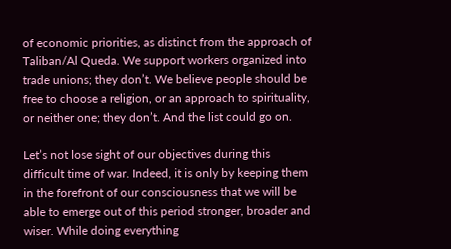of economic priorities, as distinct from the approach of Taliban/Al Queda. We support workers organized into trade unions; they don’t. We believe people should be free to choose a religion, or an approach to spirituality, or neither one; they don’t. And the list could go on.

Let’s not lose sight of our objectives during this difficult time of war. Indeed, it is only by keeping them in the forefront of our consciousness that we will be able to emerge out of this period stronger, broader and wiser. While doing everything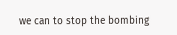we can to stop the bombing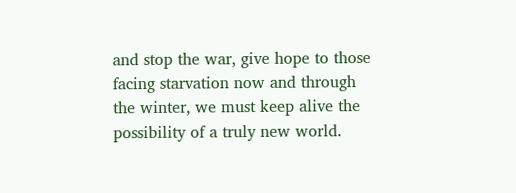and stop the war, give hope to those facing starvation now and through the winter, we must keep alive the possibility of a truly new world.